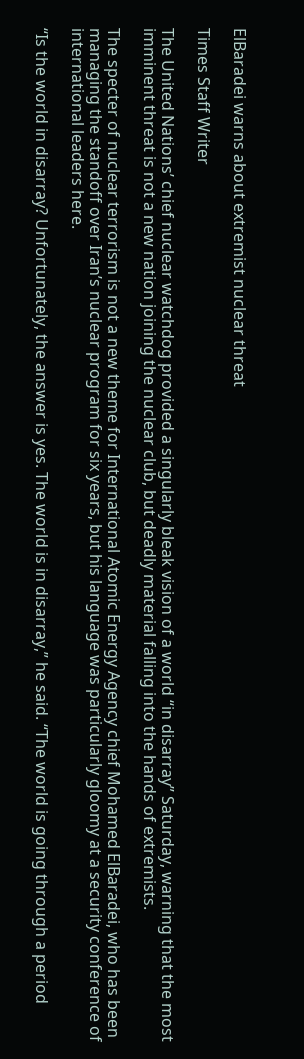ElBaradei warns about extremist nuclear threat

Times Staff Writer

The United Nations’ chief nuclear watchdog provided a singularly bleak vision of a world “in disarray” Saturday, warning that the most imminent threat is not a new nation joining the nuclear club, but deadly material falling into the hands of extremists.

The specter of nuclear terrorism is not a new theme for International Atomic Energy Agency chief Mohamed ElBaradei, who has been managing the standoff over Iran’s nuclear program for six years, but his language was particularly gloomy at a security conference of international leaders here.

“Is the world in disarray? Unfortunately, the answer is yes. The world is in disarray,” he said. “The world is going through a period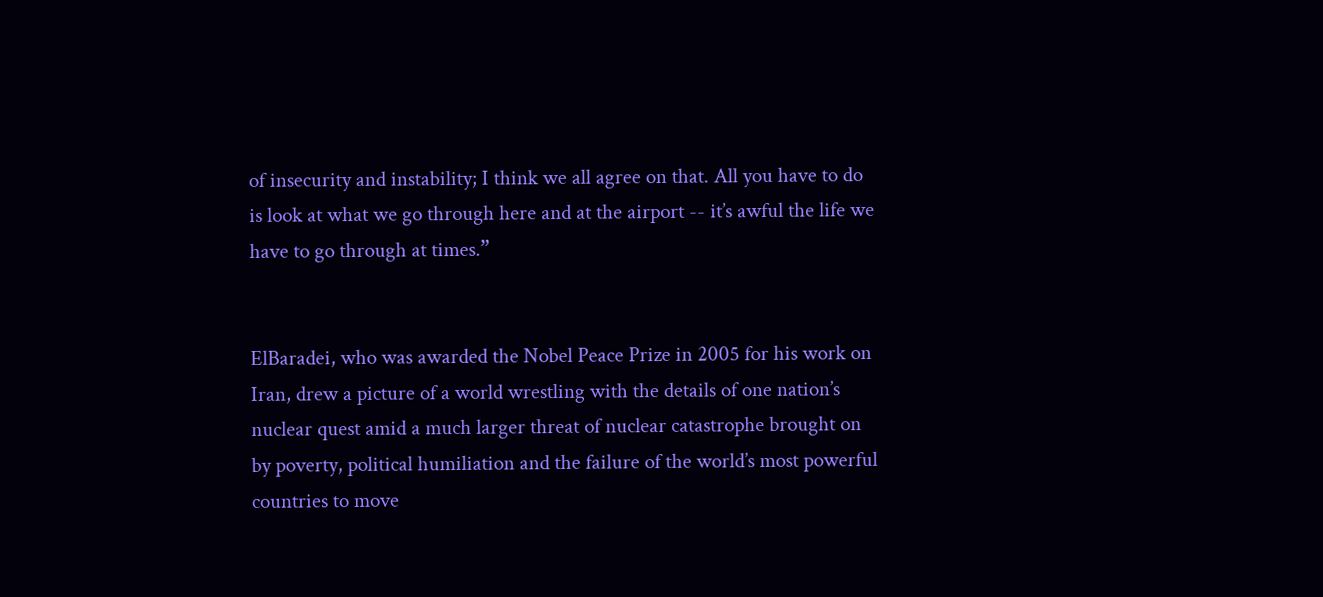of insecurity and instability; I think we all agree on that. All you have to do is look at what we go through here and at the airport -- it’s awful the life we have to go through at times.”


ElBaradei, who was awarded the Nobel Peace Prize in 2005 for his work on Iran, drew a picture of a world wrestling with the details of one nation’s nuclear quest amid a much larger threat of nuclear catastrophe brought on by poverty, political humiliation and the failure of the world’s most powerful countries to move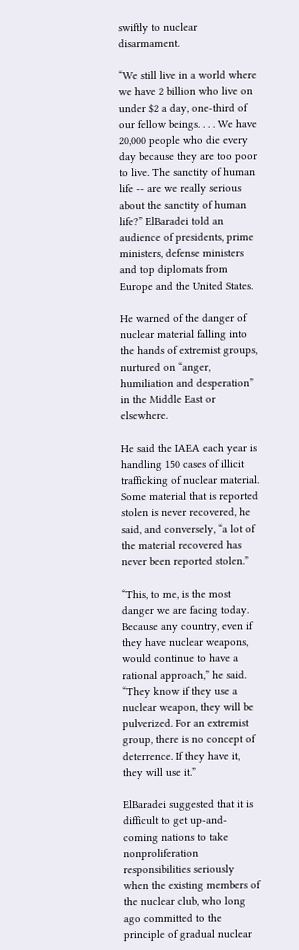swiftly to nuclear disarmament.

“We still live in a world where we have 2 billion who live on under $2 a day, one-third of our fellow beings. . . . We have 20,000 people who die every day because they are too poor to live. The sanctity of human life -- are we really serious about the sanctity of human life?” ElBaradei told an audience of presidents, prime ministers, defense ministers and top diplomats from Europe and the United States.

He warned of the danger of nuclear material falling into the hands of extremist groups, nurtured on “anger, humiliation and desperation” in the Middle East or elsewhere.

He said the IAEA each year is handling 150 cases of illicit trafficking of nuclear material. Some material that is reported stolen is never recovered, he said, and conversely, “a lot of the material recovered has never been reported stolen.”

“This, to me, is the most danger we are facing today. Because any country, even if they have nuclear weapons, would continue to have a rational approach,” he said. “They know if they use a nuclear weapon, they will be pulverized. For an extremist group, there is no concept of deterrence. If they have it, they will use it.”

ElBaradei suggested that it is difficult to get up-and-coming nations to take nonproliferation responsibilities seriously when the existing members of the nuclear club, who long ago committed to the principle of gradual nuclear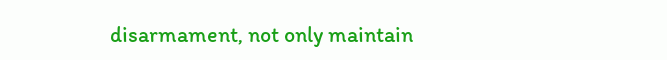disarmament, not only maintain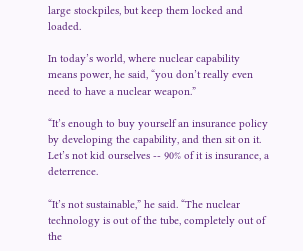large stockpiles, but keep them locked and loaded.

In today’s world, where nuclear capability means power, he said, “you don’t really even need to have a nuclear weapon.”

“It’s enough to buy yourself an insurance policy by developing the capability, and then sit on it. Let’s not kid ourselves -- 90% of it is insurance, a deterrence.

“It’s not sustainable,” he said. “The nuclear technology is out of the tube, completely out of the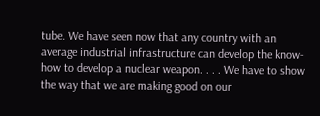tube. We have seen now that any country with an average industrial infrastructure can develop the know-how to develop a nuclear weapon. . . . We have to show the way that we are making good on our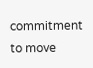commitment to move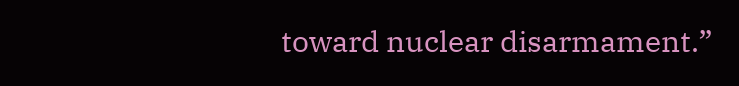toward nuclear disarmament.”